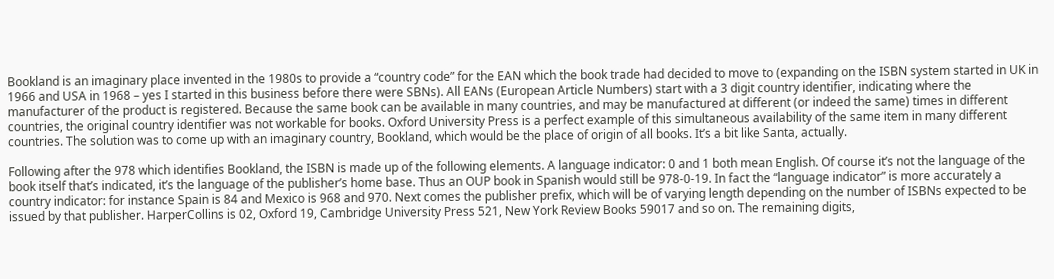Bookland is an imaginary place invented in the 1980s to provide a “country code” for the EAN which the book trade had decided to move to (expanding on the ISBN system started in UK in 1966 and USA in 1968 – yes I started in this business before there were SBNs). All EANs (European Article Numbers) start with a 3 digit country identifier, indicating where the manufacturer of the product is registered. Because the same book can be available in many countries, and may be manufactured at different (or indeed the same) times in different countries, the original country identifier was not workable for books. Oxford University Press is a perfect example of this simultaneous availability of the same item in many different countries. The solution was to come up with an imaginary country, Bookland, which would be the place of origin of all books. It’s a bit like Santa, actually.

Following after the 978 which identifies Bookland, the ISBN is made up of the following elements. A language indicator: 0 and 1 both mean English. Of course it’s not the language of the book itself that’s indicated, it’s the language of the publisher’s home base. Thus an OUP book in Spanish would still be 978-0-19. In fact the “language indicator” is more accurately a country indicator: for instance Spain is 84 and Mexico is 968 and 970. Next comes the publisher prefix, which will be of varying length depending on the number of ISBNs expected to be issued by that publisher. HarperCollins is 02, Oxford 19, Cambridge University Press 521, New York Review Books 59017 and so on. The remaining digits,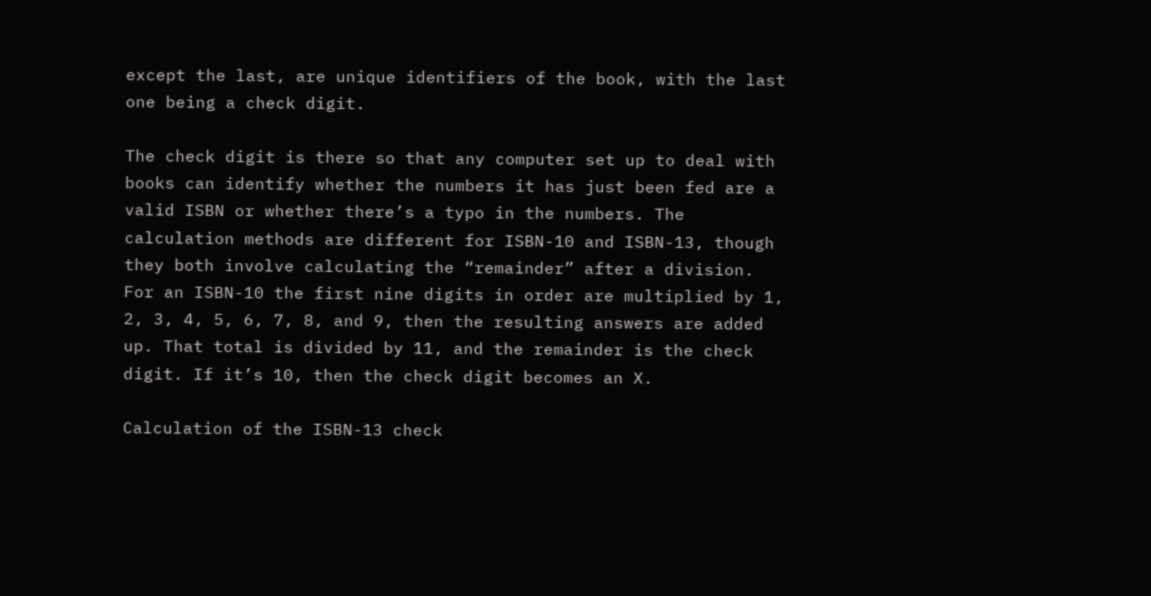except the last, are unique identifiers of the book, with the last one being a check digit.

The check digit is there so that any computer set up to deal with books can identify whether the numbers it has just been fed are a valid ISBN or whether there’s a typo in the numbers. The calculation methods are different for ISBN-10 and ISBN-13, though they both involve calculating the “remainder” after a division. For an ISBN-10 the first nine digits in order are multiplied by 1, 2, 3, 4, 5, 6, 7, 8, and 9, then the resulting answers are added up. That total is divided by 11, and the remainder is the check digit. If it’s 10, then the check digit becomes an X.

Calculation of the ISBN-13 check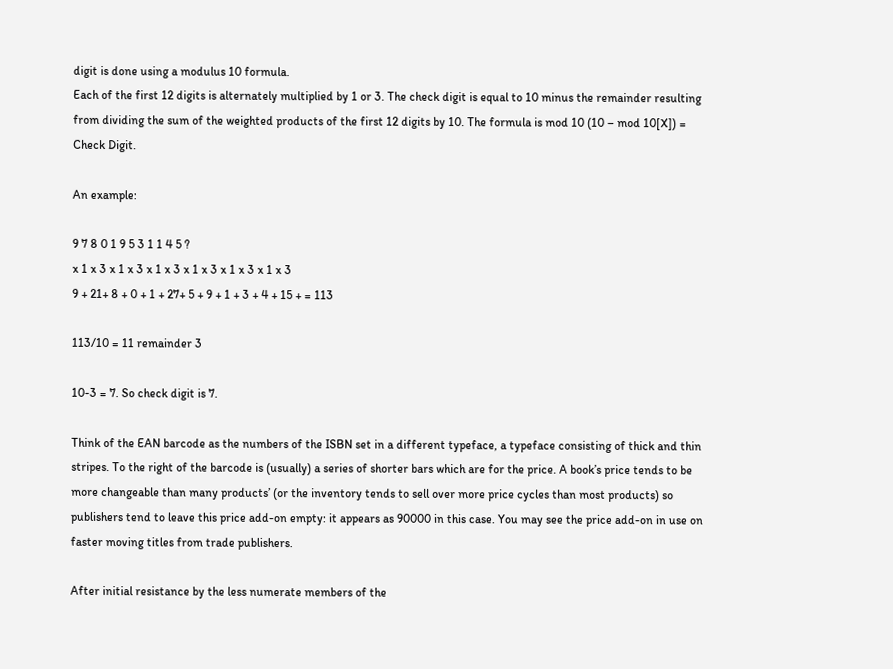digit is done using a modulus 10 formula.
Each of the first 12 digits is alternately multiplied by 1 or 3. The check digit is equal to 10 minus the remainder resulting from dividing the sum of the weighted products of the first 12 digits by 10. The formula is mod 10 (10 – mod 10[X]) = Check Digit.

An example:

9 7 8 0 1 9 5 3 1 1 4 5 ?
x 1 x 3 x 1 x 3 x 1 x 3 x 1 x 3 x 1 x 3 x 1 x 3
9 + 21+ 8 + 0 + 1 + 27+ 5 + 9 + 1 + 3 + 4 + 15 + = 113

113/10 = 11 remainder 3

10-3 = 7. So check digit is 7.

Think of the EAN barcode as the numbers of the ISBN set in a different typeface, a typeface consisting of thick and thin stripes. To the right of the barcode is (usually) a series of shorter bars which are for the price. A book’s price tends to be more changeable than many products’ (or the inventory tends to sell over more price cycles than most products) so publishers tend to leave this price add-on empty: it appears as 90000 in this case. You may see the price add-on in use on faster moving titles from trade publishers.

After initial resistance by the less numerate members of the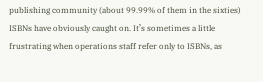publishing community (about 99.99% of them in the sixties) ISBNs have obviously caught on. It’s sometimes a little frustrating when operations staff refer only to ISBNs, as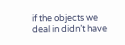if the objects we deal in didn’t have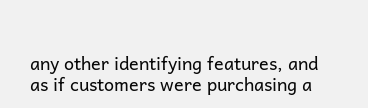any other identifying features, and as if customers were purchasing a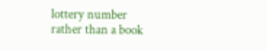lottery number rather than a book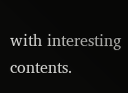with interesting contents.